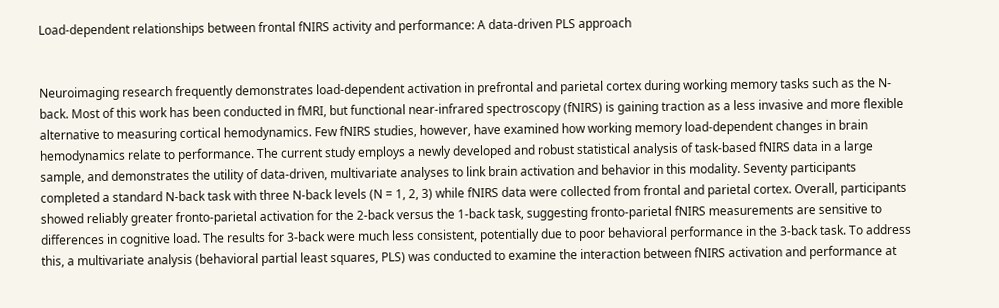Load-dependent relationships between frontal fNIRS activity and performance: A data-driven PLS approach


Neuroimaging research frequently demonstrates load-dependent activation in prefrontal and parietal cortex during working memory tasks such as the N-back. Most of this work has been conducted in fMRI, but functional near-infrared spectroscopy (fNIRS) is gaining traction as a less invasive and more flexible alternative to measuring cortical hemodynamics. Few fNIRS studies, however, have examined how working memory load-dependent changes in brain hemodynamics relate to performance. The current study employs a newly developed and robust statistical analysis of task-based fNIRS data in a large sample, and demonstrates the utility of data-driven, multivariate analyses to link brain activation and behavior in this modality. Seventy participants completed a standard N-back task with three N-back levels (N = 1, 2, 3) while fNIRS data were collected from frontal and parietal cortex. Overall, participants showed reliably greater fronto-parietal activation for the 2-back versus the 1-back task, suggesting fronto-parietal fNIRS measurements are sensitive to differences in cognitive load. The results for 3-back were much less consistent, potentially due to poor behavioral performance in the 3-back task. To address this, a multivariate analysis (behavioral partial least squares, PLS) was conducted to examine the interaction between fNIRS activation and performance at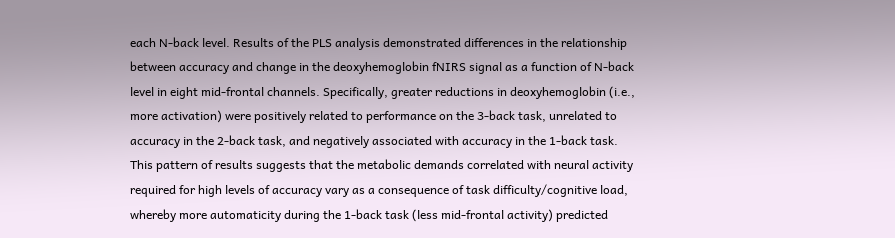each N-back level. Results of the PLS analysis demonstrated differences in the relationship between accuracy and change in the deoxyhemoglobin fNIRS signal as a function of N-back level in eight mid-frontal channels. Specifically, greater reductions in deoxyhemoglobin (i.e., more activation) were positively related to performance on the 3-back task, unrelated to accuracy in the 2-back task, and negatively associated with accuracy in the 1-back task. This pattern of results suggests that the metabolic demands correlated with neural activity required for high levels of accuracy vary as a consequence of task difficulty/cognitive load, whereby more automaticity during the 1-back task (less mid-frontal activity) predicted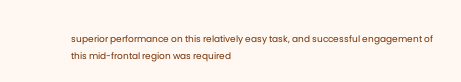superior performance on this relatively easy task, and successful engagement of this mid-frontal region was required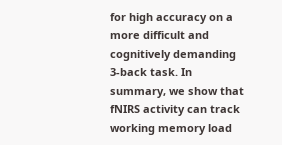for high accuracy on a more difficult and cognitively demanding 3-back task. In summary, we show that fNIRS activity can track working memory load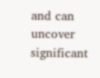and can uncover significant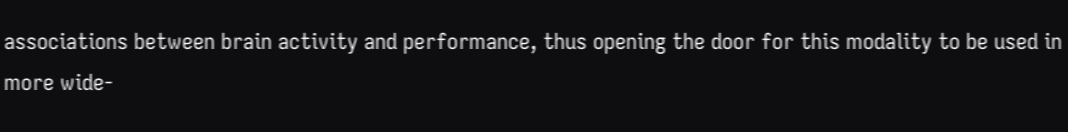associations between brain activity and performance, thus opening the door for this modality to be used in more wide-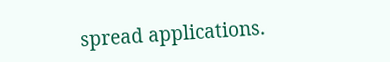spread applications.